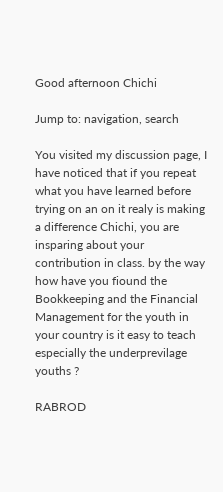Good afternoon Chichi

Jump to: navigation, search

You visited my discussion page, I have noticed that if you repeat what you have learned before trying on an on it realy is making a difference Chichi, you are insparing about your contribution in class. by the way how have you fiound the Bookkeeping and the Financial Management for the youth in your country is it easy to teach especially the underprevilage youths ?

RABROD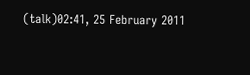(talk)02:41, 25 February 2011